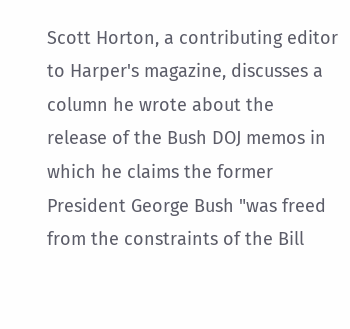Scott Horton, a contributing editor to Harper's magazine, discusses a column he wrote about the release of the Bush DOJ memos in which he claims the former President George Bush "was freed from the constraints of the Bill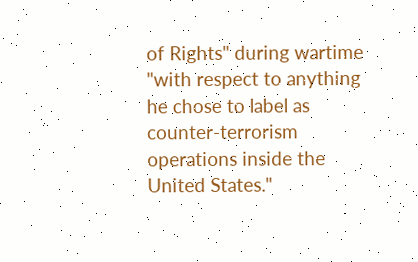of Rights" during wartime "with respect to anything he chose to label as counter-terrorism operations inside the United States."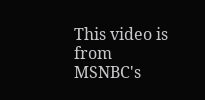This video is from MSNBC's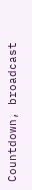Countdown, broadcast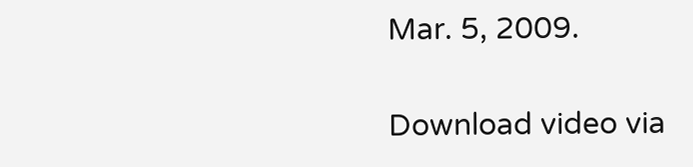Mar. 5, 2009.

Download video via